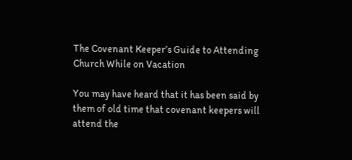The Covenant Keeper’s Guide to Attending Church While on Vacation

You may have heard that it has been said by them of old time that covenant keepers will attend the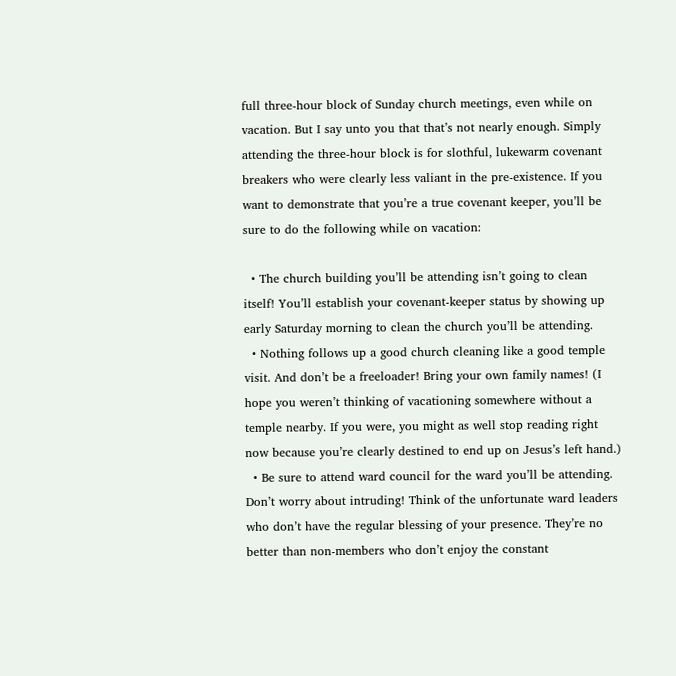full three-hour block of Sunday church meetings, even while on vacation. But I say unto you that that’s not nearly enough. Simply attending the three-hour block is for slothful, lukewarm covenant breakers who were clearly less valiant in the pre-existence. If you want to demonstrate that you’re a true covenant keeper, you’ll be sure to do the following while on vacation:

  • The church building you’ll be attending isn’t going to clean itself! You’ll establish your covenant-keeper status by showing up early Saturday morning to clean the church you’ll be attending.
  • Nothing follows up a good church cleaning like a good temple visit. And don’t be a freeloader! Bring your own family names! (I hope you weren’t thinking of vacationing somewhere without a temple nearby. If you were, you might as well stop reading right now because you’re clearly destined to end up on Jesus’s left hand.)
  • Be sure to attend ward council for the ward you’ll be attending. Don’t worry about intruding! Think of the unfortunate ward leaders who don’t have the regular blessing of your presence. They’re no better than non-members who don’t enjoy the constant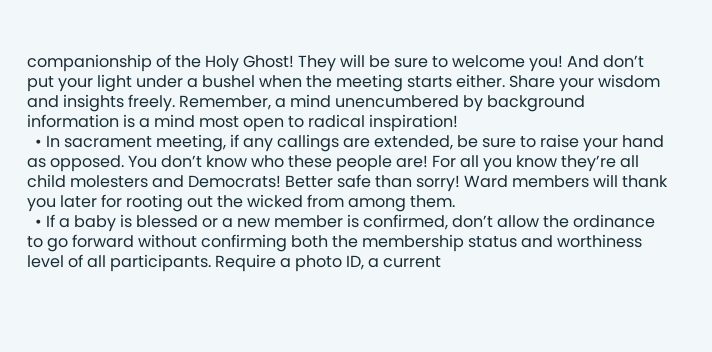companionship of the Holy Ghost! They will be sure to welcome you! And don’t put your light under a bushel when the meeting starts either. Share your wisdom and insights freely. Remember, a mind unencumbered by background information is a mind most open to radical inspiration!
  • In sacrament meeting, if any callings are extended, be sure to raise your hand as opposed. You don’t know who these people are! For all you know they’re all child molesters and Democrats! Better safe than sorry! Ward members will thank you later for rooting out the wicked from among them.
  • If a baby is blessed or a new member is confirmed, don’t allow the ordinance to go forward without confirming both the membership status and worthiness level of all participants. Require a photo ID, a current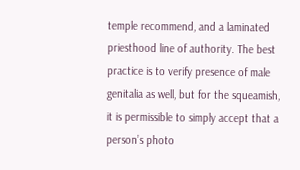temple recommend, and a laminated priesthood line of authority. The best practice is to verify presence of male genitalia as well, but for the squeamish, it is permissible to simply accept that a person’s photo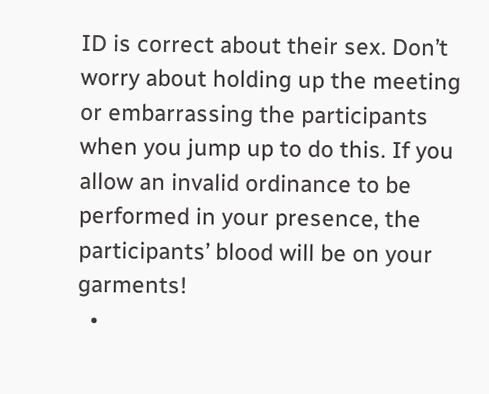ID is correct about their sex. Don’t worry about holding up the meeting or embarrassing the participants when you jump up to do this. If you allow an invalid ordinance to be performed in your presence, the participants’ blood will be on your garments!
  •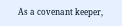As a covenant keeper,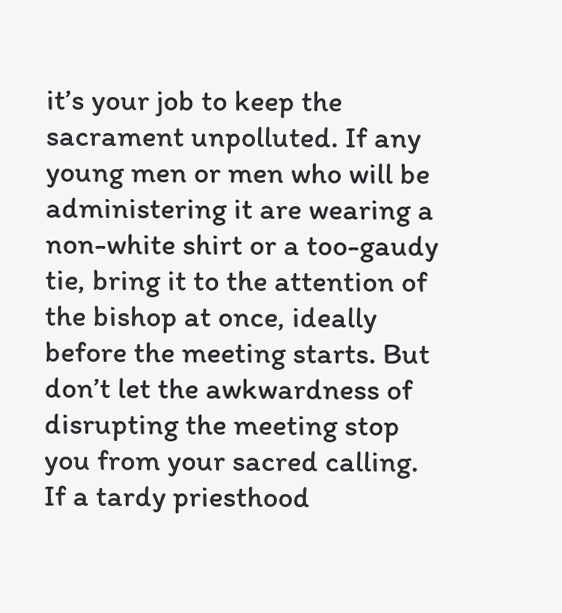it’s your job to keep the sacrament unpolluted. If any young men or men who will be administering it are wearing a non-white shirt or a too-gaudy tie, bring it to the attention of the bishop at once, ideally before the meeting starts. But don’t let the awkwardness of disrupting the meeting stop you from your sacred calling. If a tardy priesthood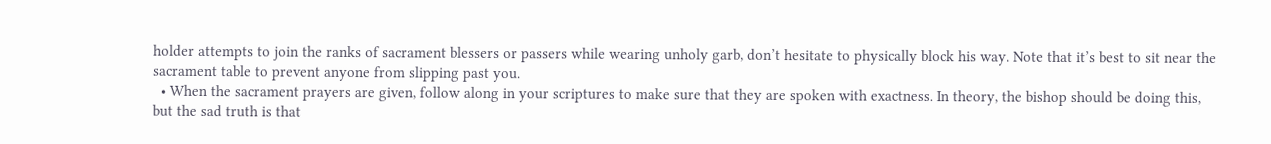holder attempts to join the ranks of sacrament blessers or passers while wearing unholy garb, don’t hesitate to physically block his way. Note that it’s best to sit near the sacrament table to prevent anyone from slipping past you.
  • When the sacrament prayers are given, follow along in your scriptures to make sure that they are spoken with exactness. In theory, the bishop should be doing this, but the sad truth is that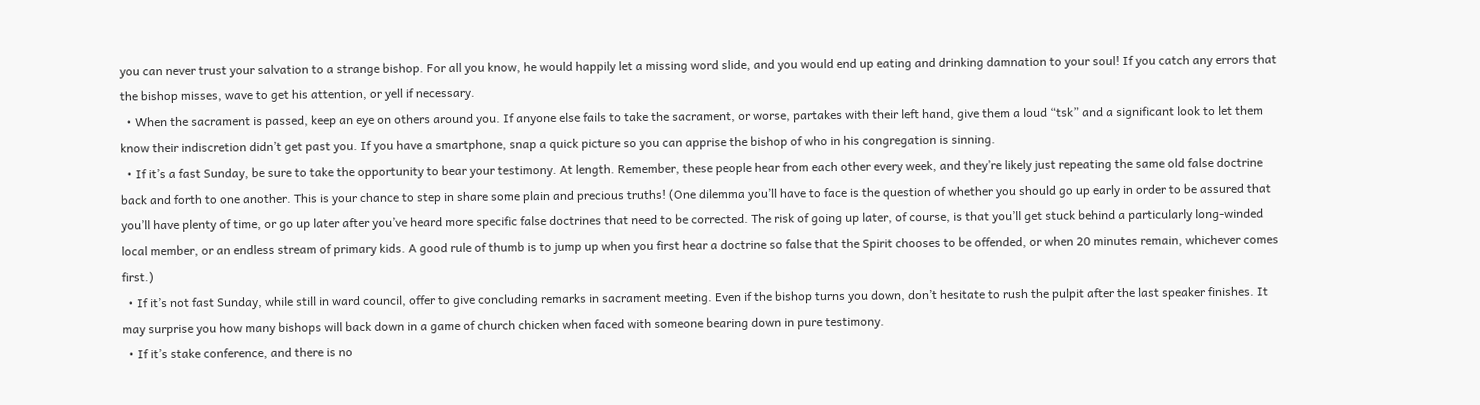you can never trust your salvation to a strange bishop. For all you know, he would happily let a missing word slide, and you would end up eating and drinking damnation to your soul! If you catch any errors that the bishop misses, wave to get his attention, or yell if necessary.
  • When the sacrament is passed, keep an eye on others around you. If anyone else fails to take the sacrament, or worse, partakes with their left hand, give them a loud “tsk” and a significant look to let them know their indiscretion didn’t get past you. If you have a smartphone, snap a quick picture so you can apprise the bishop of who in his congregation is sinning.
  • If it’s a fast Sunday, be sure to take the opportunity to bear your testimony. At length. Remember, these people hear from each other every week, and they’re likely just repeating the same old false doctrine back and forth to one another. This is your chance to step in share some plain and precious truths! (One dilemma you’ll have to face is the question of whether you should go up early in order to be assured that you’ll have plenty of time, or go up later after you’ve heard more specific false doctrines that need to be corrected. The risk of going up later, of course, is that you’ll get stuck behind a particularly long-winded local member, or an endless stream of primary kids. A good rule of thumb is to jump up when you first hear a doctrine so false that the Spirit chooses to be offended, or when 20 minutes remain, whichever comes first.)
  • If it’s not fast Sunday, while still in ward council, offer to give concluding remarks in sacrament meeting. Even if the bishop turns you down, don’t hesitate to rush the pulpit after the last speaker finishes. It may surprise you how many bishops will back down in a game of church chicken when faced with someone bearing down in pure testimony.
  • If it’s stake conference, and there is no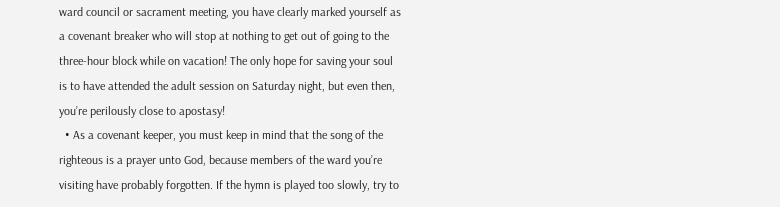ward council or sacrament meeting, you have clearly marked yourself as a covenant breaker who will stop at nothing to get out of going to the three-hour block while on vacation! The only hope for saving your soul is to have attended the adult session on Saturday night, but even then, you’re perilously close to apostasy!
  • As a covenant keeper, you must keep in mind that the song of the righteous is a prayer unto God, because members of the ward you’re visiting have probably forgotten. If the hymn is played too slowly, try to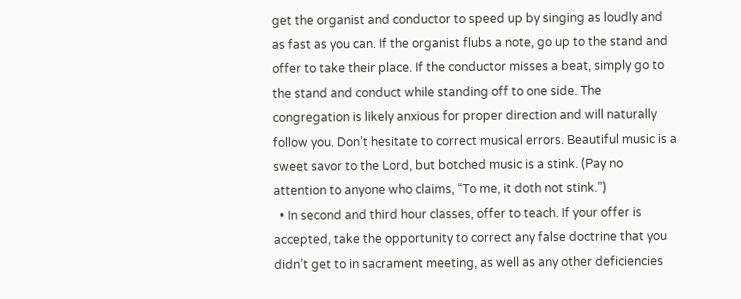get the organist and conductor to speed up by singing as loudly and as fast as you can. If the organist flubs a note, go up to the stand and offer to take their place. If the conductor misses a beat, simply go to the stand and conduct while standing off to one side. The congregation is likely anxious for proper direction and will naturally follow you. Don’t hesitate to correct musical errors. Beautiful music is a sweet savor to the Lord, but botched music is a stink. (Pay no attention to anyone who claims, “To me, it doth not stink.”)
  • In second and third hour classes, offer to teach. If your offer is accepted, take the opportunity to correct any false doctrine that you didn’t get to in sacrament meeting, as well as any other deficiencies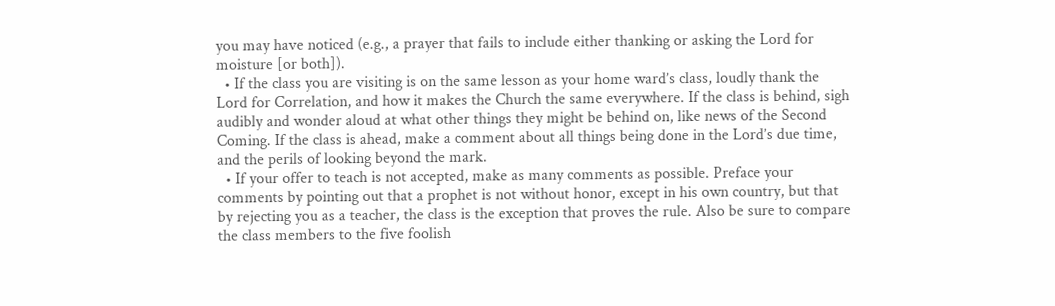you may have noticed (e.g., a prayer that fails to include either thanking or asking the Lord for moisture [or both]).
  • If the class you are visiting is on the same lesson as your home ward’s class, loudly thank the Lord for Correlation, and how it makes the Church the same everywhere. If the class is behind, sigh audibly and wonder aloud at what other things they might be behind on, like news of the Second Coming. If the class is ahead, make a comment about all things being done in the Lord’s due time, and the perils of looking beyond the mark.
  • If your offer to teach is not accepted, make as many comments as possible. Preface your comments by pointing out that a prophet is not without honor, except in his own country, but that by rejecting you as a teacher, the class is the exception that proves the rule. Also be sure to compare the class members to the five foolish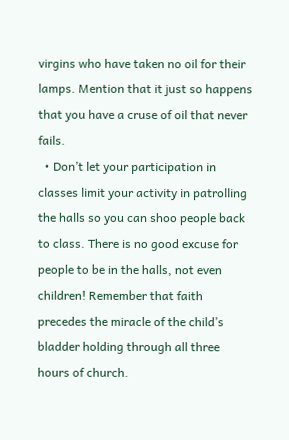virgins who have taken no oil for their lamps. Mention that it just so happens that you have a cruse of oil that never fails.
  • Don’t let your participation in classes limit your activity in patrolling the halls so you can shoo people back to class. There is no good excuse for people to be in the halls, not even children! Remember that faith precedes the miracle of the child’s bladder holding through all three hours of church.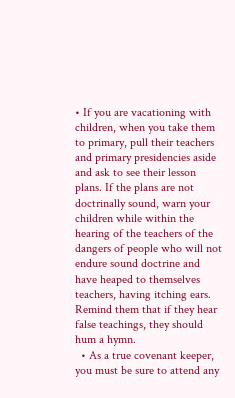• If you are vacationing with children, when you take them to primary, pull their teachers and primary presidencies aside and ask to see their lesson plans. If the plans are not doctrinally sound, warn your children while within the hearing of the teachers of the dangers of people who will not endure sound doctrine and have heaped to themselves teachers, having itching ears. Remind them that if they hear false teachings, they should hum a hymn.
  • As a true covenant keeper, you must be sure to attend any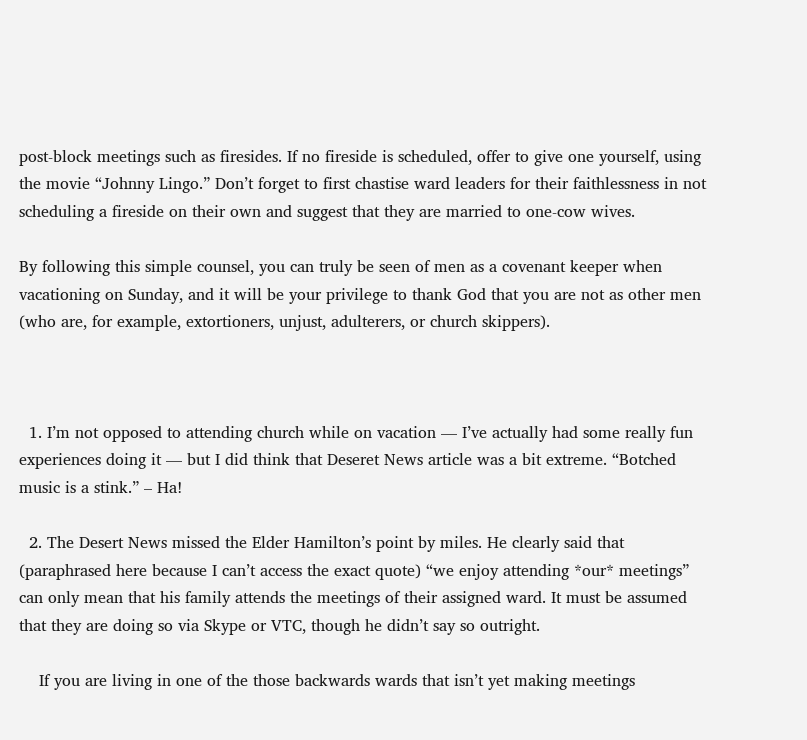post-block meetings such as firesides. If no fireside is scheduled, offer to give one yourself, using the movie “Johnny Lingo.” Don’t forget to first chastise ward leaders for their faithlessness in not scheduling a fireside on their own and suggest that they are married to one-cow wives.

By following this simple counsel, you can truly be seen of men as a covenant keeper when vacationing on Sunday, and it will be your privilege to thank God that you are not as other men (who are, for example, extortioners, unjust, adulterers, or church skippers).



  1. I’m not opposed to attending church while on vacation — I’ve actually had some really fun experiences doing it — but I did think that Deseret News article was a bit extreme. “Botched music is a stink.” – Ha!

  2. The Desert News missed the Elder Hamilton’s point by miles. He clearly said that (paraphrased here because I can’t access the exact quote) “we enjoy attending *our* meetings” can only mean that his family attends the meetings of their assigned ward. It must be assumed that they are doing so via Skype or VTC, though he didn’t say so outright.

    If you are living in one of the those backwards wards that isn’t yet making meetings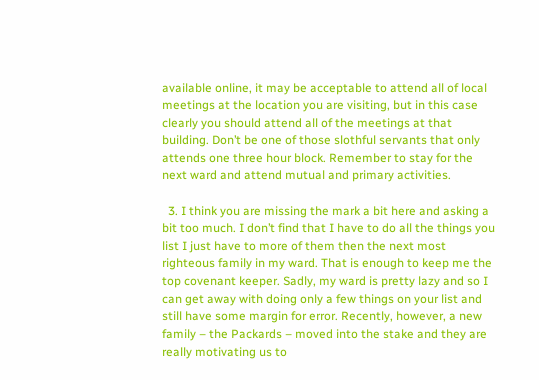available online, it may be acceptable to attend all of local meetings at the location you are visiting, but in this case clearly you should attend all of the meetings at that building. Don’t be one of those slothful servants that only attends one three hour block. Remember to stay for the next ward and attend mutual and primary activities.

  3. I think you are missing the mark a bit here and asking a bit too much. I don’t find that I have to do all the things you list I just have to more of them then the next most righteous family in my ward. That is enough to keep me the top covenant keeper. Sadly, my ward is pretty lazy and so I can get away with doing only a few things on your list and still have some margin for error. Recently, however, a new family – the Packards – moved into the stake and they are really motivating us to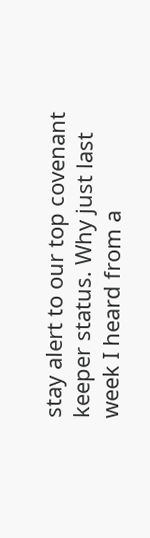stay alert to our top covenant keeper status. Why just last week I heard from a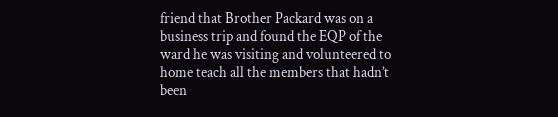friend that Brother Packard was on a business trip and found the EQP of the ward he was visiting and volunteered to home teach all the members that hadn’t been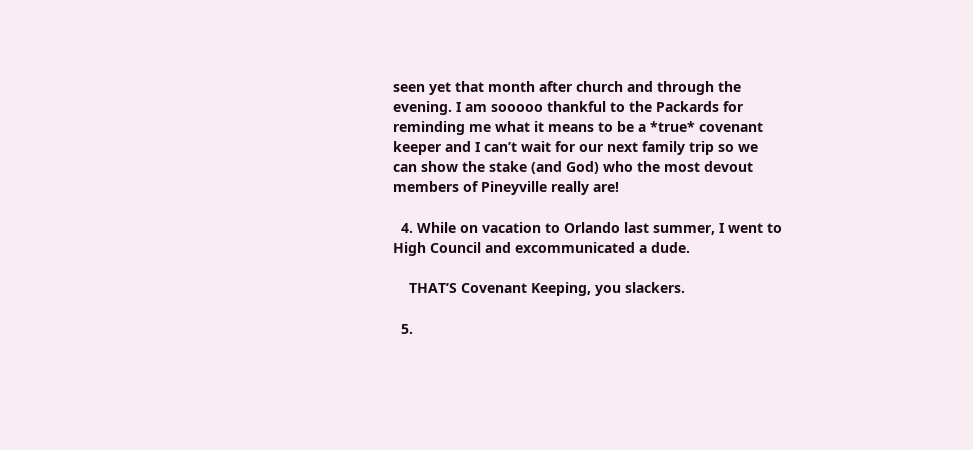seen yet that month after church and through the evening. I am sooooo thankful to the Packards for reminding me what it means to be a *true* covenant keeper and I can’t wait for our next family trip so we can show the stake (and God) who the most devout members of Pineyville really are!

  4. While on vacation to Orlando last summer, I went to High Council and excommunicated a dude.

    THAT’S Covenant Keeping, you slackers.

  5.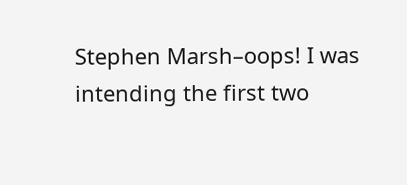Stephen Marsh–oops! I was intending the first two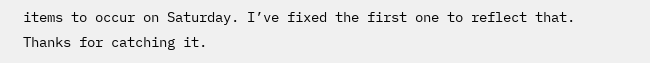items to occur on Saturday. I’ve fixed the first one to reflect that. Thanks for catching it.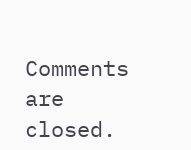Comments are closed.